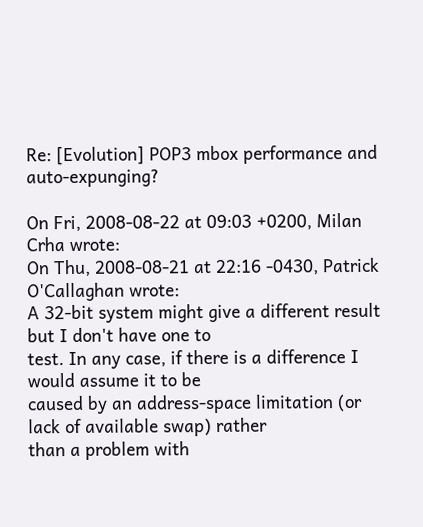Re: [Evolution] POP3 mbox performance and auto-expunging?

On Fri, 2008-08-22 at 09:03 +0200, Milan Crha wrote:
On Thu, 2008-08-21 at 22:16 -0430, Patrick O'Callaghan wrote:
A 32-bit system might give a different result but I don't have one to
test. In any case, if there is a difference I would assume it to be
caused by an address-space limitation (or lack of available swap) rather
than a problem with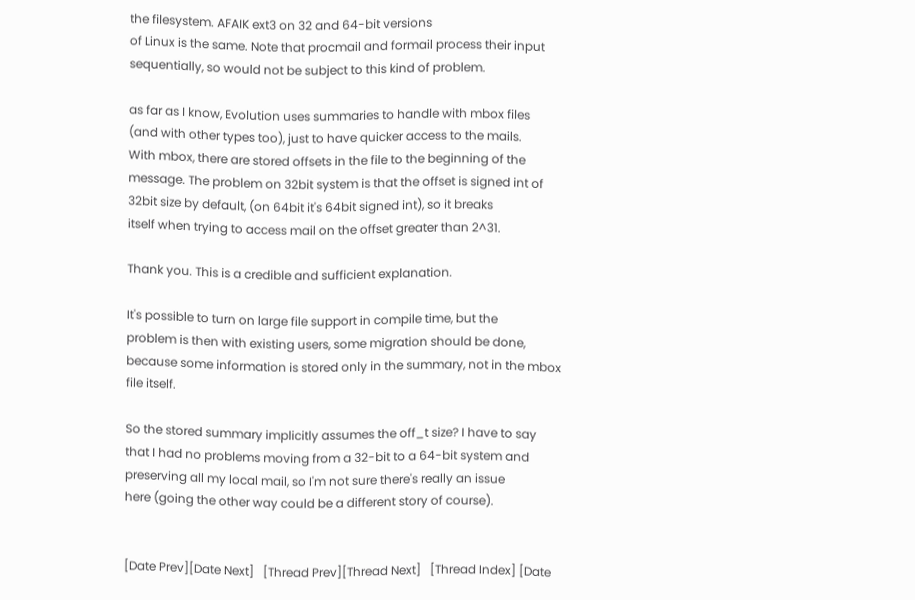the filesystem. AFAIK ext3 on 32 and 64-bit versions
of Linux is the same. Note that procmail and formail process their input
sequentially, so would not be subject to this kind of problem.

as far as I know, Evolution uses summaries to handle with mbox files
(and with other types too), just to have quicker access to the mails.
With mbox, there are stored offsets in the file to the beginning of the
message. The problem on 32bit system is that the offset is signed int of
32bit size by default, (on 64bit it's 64bit signed int), so it breaks
itself when trying to access mail on the offset greater than 2^31.

Thank you. This is a credible and sufficient explanation.

It's possible to turn on large file support in compile time, but the
problem is then with existing users, some migration should be done,
because some information is stored only in the summary, not in the mbox
file itself.

So the stored summary implicitly assumes the off_t size? I have to say
that I had no problems moving from a 32-bit to a 64-bit system and
preserving all my local mail, so I'm not sure there's really an issue
here (going the other way could be a different story of course).


[Date Prev][Date Next]   [Thread Prev][Thread Next]   [Thread Index] [Date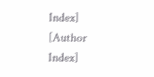Index] [Author Index]